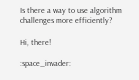Is there a way to use algorithm challenges more efficiently?

Hi, there!

:space_invader: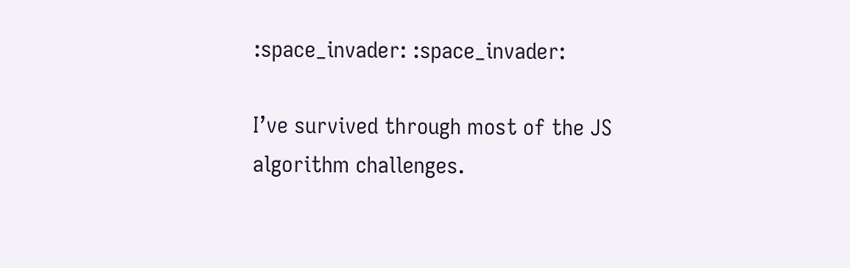:space_invader: :space_invader:

I’ve survived through most of the JS algorithm challenges.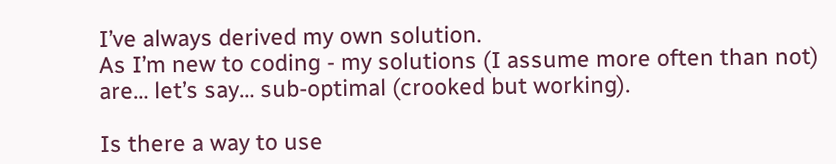I’ve always derived my own solution.
As I’m new to coding - my solutions (I assume more often than not) are… let’s say… sub-optimal (crooked but working).

Is there a way to use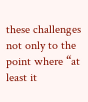these challenges not only to the point where “at least it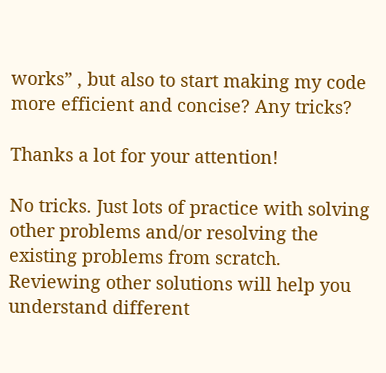works” , but also to start making my code more efficient and concise? Any tricks?

Thanks a lot for your attention!

No tricks. Just lots of practice with solving other problems and/or resolving the existing problems from scratch. Reviewing other solutions will help you understand different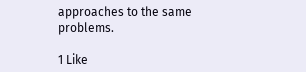approaches to the same problems.

1 Like